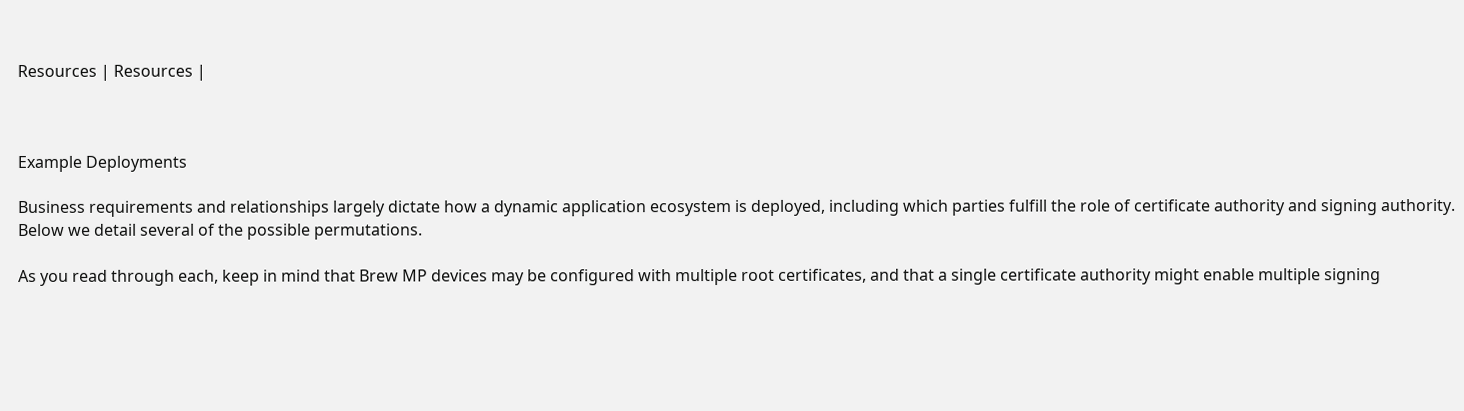Resources | Resources |



Example Deployments

Business requirements and relationships largely dictate how a dynamic application ecosystem is deployed, including which parties fulfill the role of certificate authority and signing authority. Below we detail several of the possible permutations.

As you read through each, keep in mind that Brew MP devices may be configured with multiple root certificates, and that a single certificate authority might enable multiple signing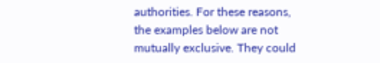authorities. For these reasons, the examples below are not mutually exclusive. They could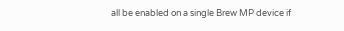all be enabled on a single Brew MP device if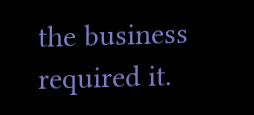the business required it.